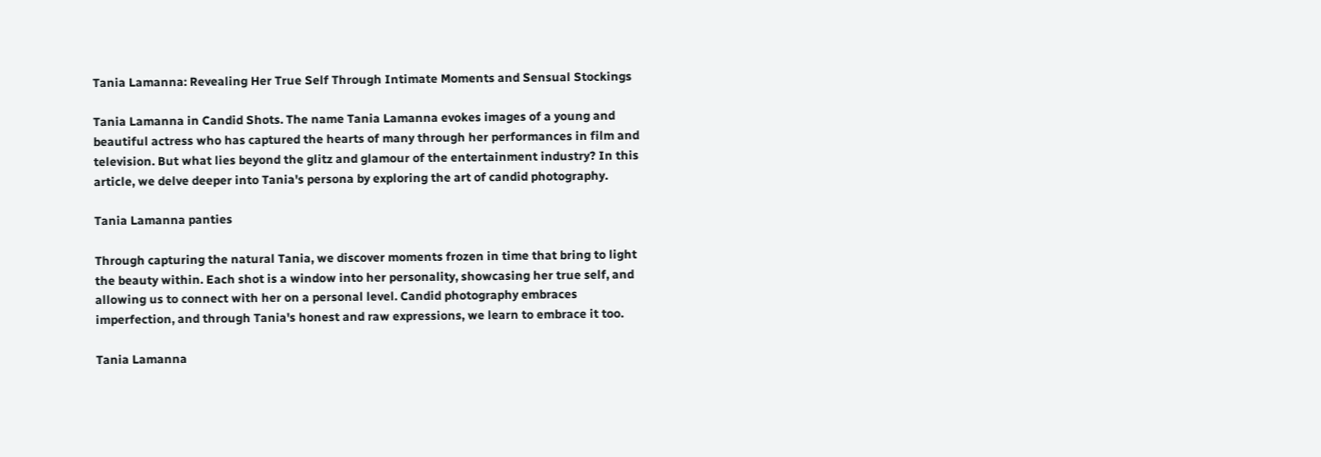Tania Lamanna: Revealing Her True Self Through Intimate Moments and Sensual Stockings

Tania Lamanna in Candid Shots. The name Tania Lamanna evokes images of a young and beautiful actress who has captured the hearts of many through her performances in film and television. But what lies beyond the glitz and glamour of the entertainment industry? In this article, we delve deeper into Tania's persona by exploring the art of candid photography.

Tania Lamanna panties

Through capturing the natural Tania, we discover moments frozen in time that bring to light the beauty within. Each shot is a window into her personality, showcasing her true self, and allowing us to connect with her on a personal level. Candid photography embraces imperfection, and through Tania's honest and raw expressions, we learn to embrace it too.

Tania Lamanna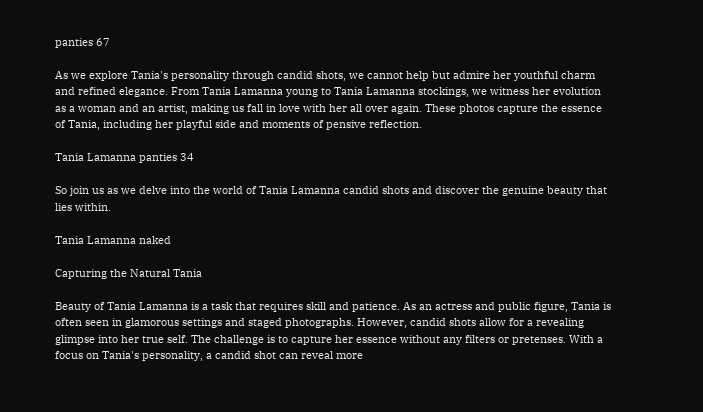panties 67

As we explore Tania's personality through candid shots, we cannot help but admire her youthful charm and refined elegance. From Tania Lamanna young to Tania Lamanna stockings, we witness her evolution as a woman and an artist, making us fall in love with her all over again. These photos capture the essence of Tania, including her playful side and moments of pensive reflection.

Tania Lamanna panties 34

So join us as we delve into the world of Tania Lamanna candid shots and discover the genuine beauty that lies within.

Tania Lamanna naked

Capturing the Natural Tania

Beauty of Tania Lamanna is a task that requires skill and patience. As an actress and public figure, Tania is often seen in glamorous settings and staged photographs. However, candid shots allow for a revealing glimpse into her true self. The challenge is to capture her essence without any filters or pretenses. With a focus on Tania's personality, a candid shot can reveal more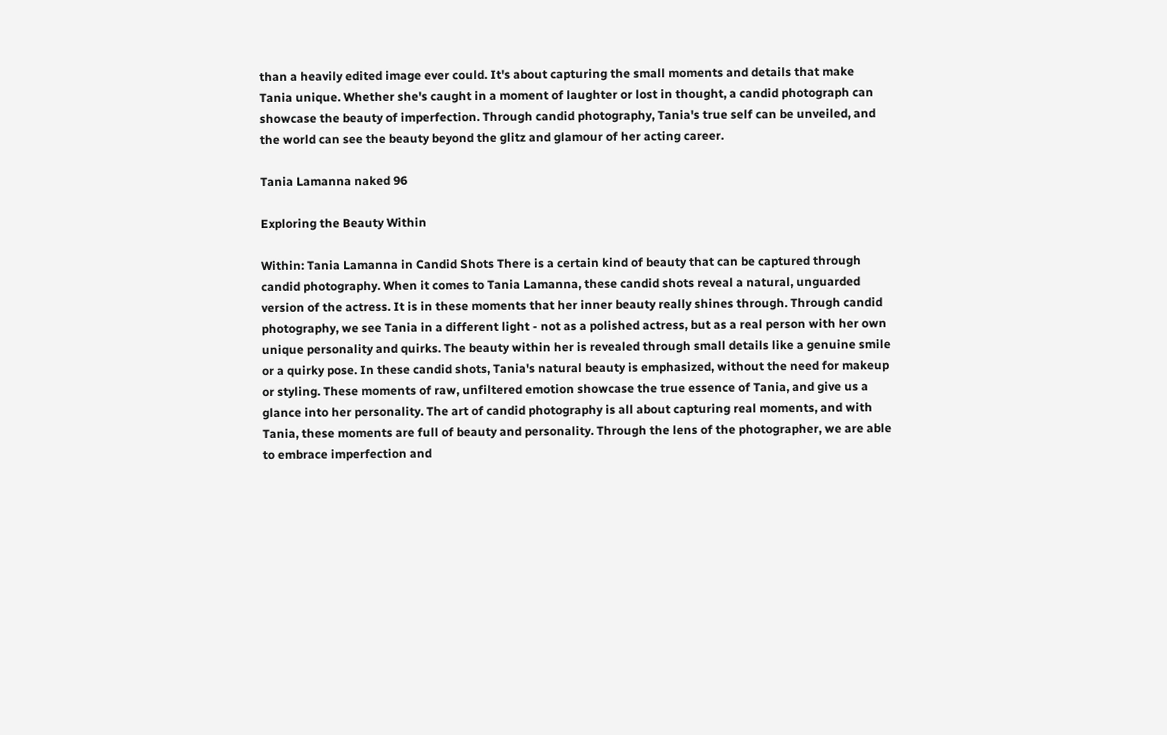than a heavily edited image ever could. It's about capturing the small moments and details that make Tania unique. Whether she's caught in a moment of laughter or lost in thought, a candid photograph can showcase the beauty of imperfection. Through candid photography, Tania's true self can be unveiled, and the world can see the beauty beyond the glitz and glamour of her acting career.

Tania Lamanna naked 96

Exploring the Beauty Within

Within: Tania Lamanna in Candid Shots There is a certain kind of beauty that can be captured through candid photography. When it comes to Tania Lamanna, these candid shots reveal a natural, unguarded version of the actress. It is in these moments that her inner beauty really shines through. Through candid photography, we see Tania in a different light - not as a polished actress, but as a real person with her own unique personality and quirks. The beauty within her is revealed through small details like a genuine smile or a quirky pose. In these candid shots, Tania's natural beauty is emphasized, without the need for makeup or styling. These moments of raw, unfiltered emotion showcase the true essence of Tania, and give us a glance into her personality. The art of candid photography is all about capturing real moments, and with Tania, these moments are full of beauty and personality. Through the lens of the photographer, we are able to embrace imperfection and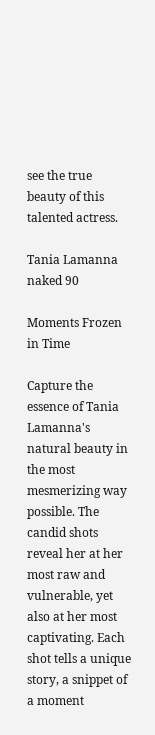see the true beauty of this talented actress.

Tania Lamanna naked 90

Moments Frozen in Time

Capture the essence of Tania Lamanna's natural beauty in the most mesmerizing way possible. The candid shots reveal her at her most raw and vulnerable, yet also at her most captivating. Each shot tells a unique story, a snippet of a moment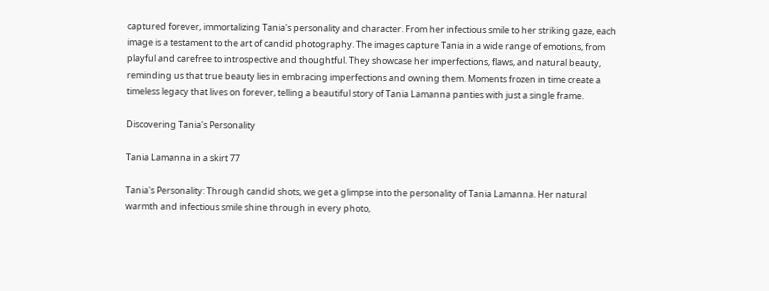captured forever, immortalizing Tania's personality and character. From her infectious smile to her striking gaze, each image is a testament to the art of candid photography. The images capture Tania in a wide range of emotions, from playful and carefree to introspective and thoughtful. They showcase her imperfections, flaws, and natural beauty, reminding us that true beauty lies in embracing imperfections and owning them. Moments frozen in time create a timeless legacy that lives on forever, telling a beautiful story of Tania Lamanna panties with just a single frame.

Discovering Tania's Personality

Tania Lamanna in a skirt 77

Tania's Personality: Through candid shots, we get a glimpse into the personality of Tania Lamanna. Her natural warmth and infectious smile shine through in every photo,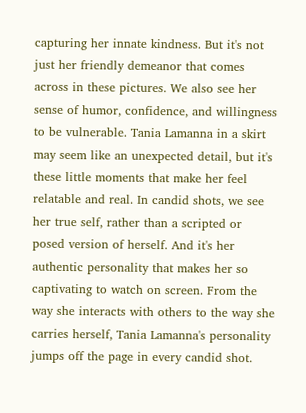capturing her innate kindness. But it's not just her friendly demeanor that comes across in these pictures. We also see her sense of humor, confidence, and willingness to be vulnerable. Tania Lamanna in a skirt may seem like an unexpected detail, but it's these little moments that make her feel relatable and real. In candid shots, we see her true self, rather than a scripted or posed version of herself. And it's her authentic personality that makes her so captivating to watch on screen. From the way she interacts with others to the way she carries herself, Tania Lamanna's personality jumps off the page in every candid shot.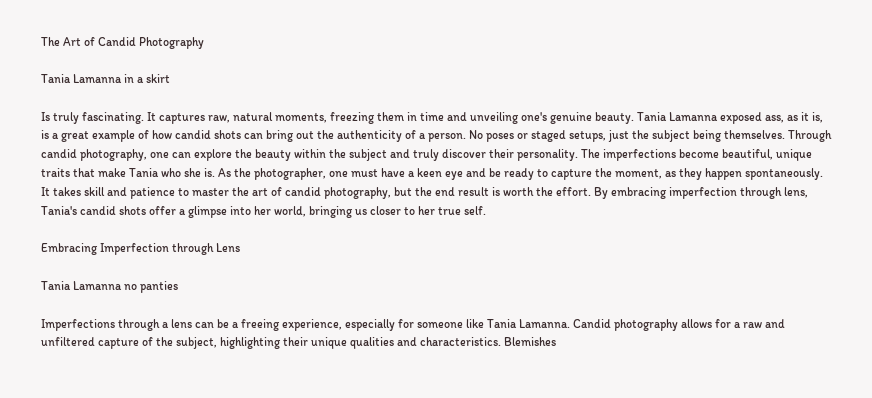The Art of Candid Photography

Tania Lamanna in a skirt

Is truly fascinating. It captures raw, natural moments, freezing them in time and unveiling one's genuine beauty. Tania Lamanna exposed ass, as it is, is a great example of how candid shots can bring out the authenticity of a person. No poses or staged setups, just the subject being themselves. Through candid photography, one can explore the beauty within the subject and truly discover their personality. The imperfections become beautiful, unique traits that make Tania who she is. As the photographer, one must have a keen eye and be ready to capture the moment, as they happen spontaneously. It takes skill and patience to master the art of candid photography, but the end result is worth the effort. By embracing imperfection through lens, Tania's candid shots offer a glimpse into her world, bringing us closer to her true self.

Embracing Imperfection through Lens

Tania Lamanna no panties

Imperfections through a lens can be a freeing experience, especially for someone like Tania Lamanna. Candid photography allows for a raw and unfiltered capture of the subject, highlighting their unique qualities and characteristics. Blemishes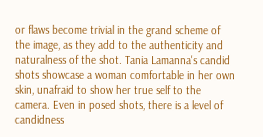or flaws become trivial in the grand scheme of the image, as they add to the authenticity and naturalness of the shot. Tania Lamanna's candid shots showcase a woman comfortable in her own skin, unafraid to show her true self to the camera. Even in posed shots, there is a level of candidness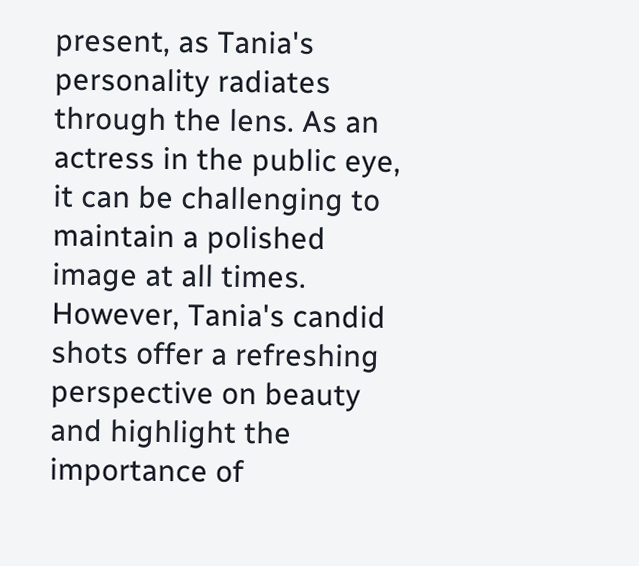present, as Tania's personality radiates through the lens. As an actress in the public eye, it can be challenging to maintain a polished image at all times. However, Tania's candid shots offer a refreshing perspective on beauty and highlight the importance of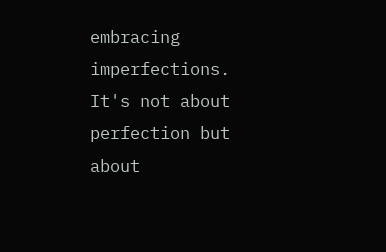embracing imperfections. It's not about perfection but about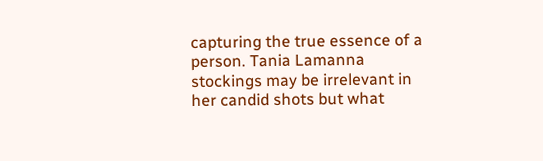capturing the true essence of a person. Tania Lamanna stockings may be irrelevant in her candid shots but what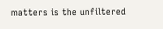matters is the unfiltered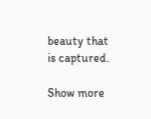beauty that is captured.

Show more